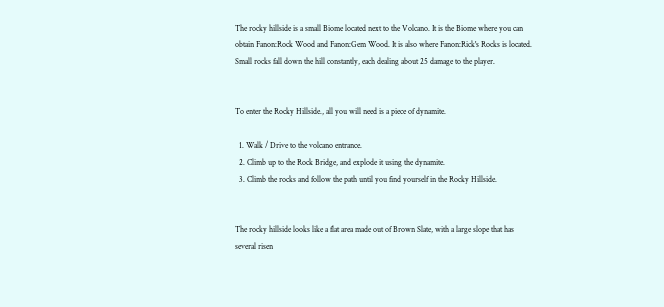The rocky hillside is a small Biome located next to the Volcano. It is the Biome where you can obtain Fanon:Rock Wood and Fanon:Gem Wood. It is also where Fanon:Rick's Rocks is located. Small rocks fall down the hill constantly, each dealing about 25 damage to the player.


To enter the Rocky Hillside., all you will need is a piece of dynamite.

  1. Walk / Drive to the volcano entrance.
  2. Climb up to the Rock Bridge, and explode it using the dynamite.
  3. Climb the rocks and follow the path until you find yourself in the Rocky Hillside.


The rocky hillside looks like a flat area made out of Brown Slate, with a large slope that has several risen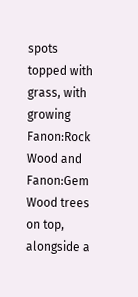spots topped with grass, with growing Fanon:Rock Wood and Fanon:Gem Wood trees on top, alongside a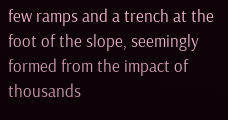few ramps and a trench at the foot of the slope, seemingly formed from the impact of thousands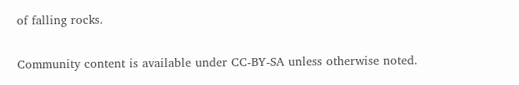of falling rocks.

Community content is available under CC-BY-SA unless otherwise noted.